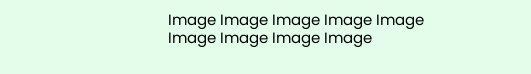Image Image Image Image Image Image Image Image Image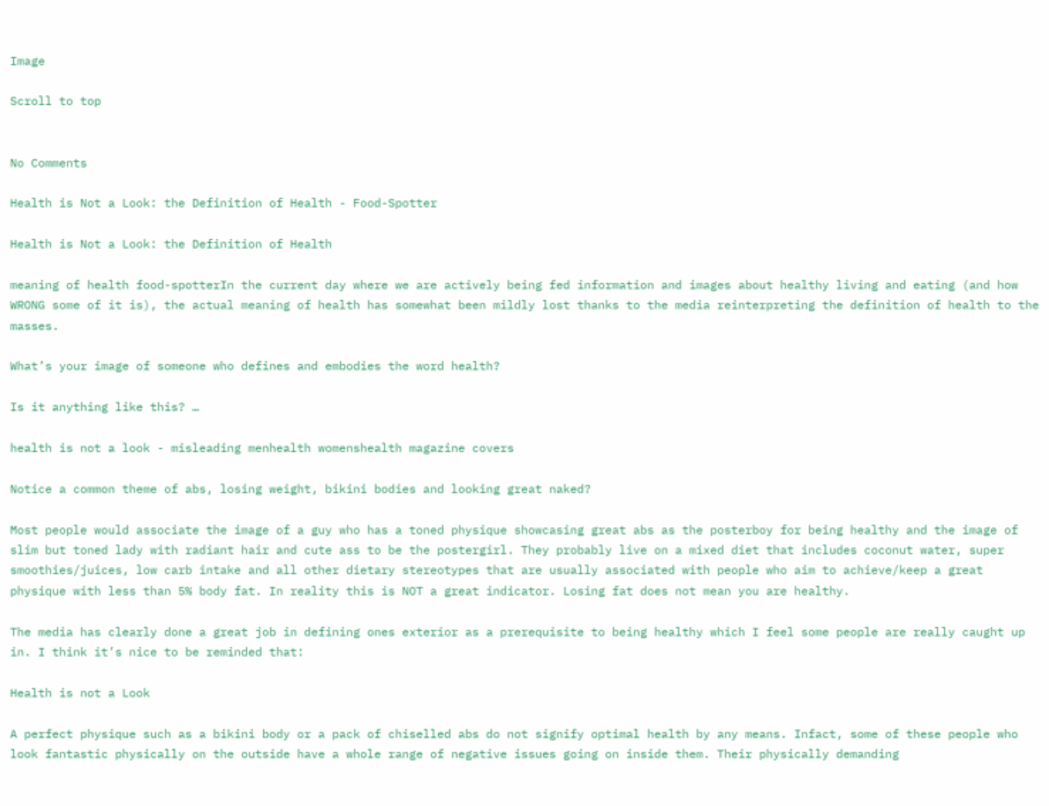Image

Scroll to top


No Comments

Health is Not a Look: the Definition of Health - Food-Spotter

Health is Not a Look: the Definition of Health

meaning of health food-spotterIn the current day where we are actively being fed information and images about healthy living and eating (and how WRONG some of it is), the actual meaning of health has somewhat been mildly lost thanks to the media reinterpreting the definition of health to the masses.

What’s your image of someone who defines and embodies the word health?

Is it anything like this? …

health is not a look - misleading menhealth womenshealth magazine covers

Notice a common theme of abs, losing weight, bikini bodies and looking great naked?

Most people would associate the image of a guy who has a toned physique showcasing great abs as the posterboy for being healthy and the image of slim but toned lady with radiant hair and cute ass to be the postergirl. They probably live on a mixed diet that includes coconut water, super smoothies/juices, low carb intake and all other dietary stereotypes that are usually associated with people who aim to achieve/keep a great physique with less than 5% body fat. In reality this is NOT a great indicator. Losing fat does not mean you are healthy.

The media has clearly done a great job in defining ones exterior as a prerequisite to being healthy which I feel some people are really caught up in. I think it’s nice to be reminded that:

Health is not a Look

A perfect physique such as a bikini body or a pack of chiselled abs do not signify optimal health by any means. Infact, some of these people who look fantastic physically on the outside have a whole range of negative issues going on inside them. Their physically demanding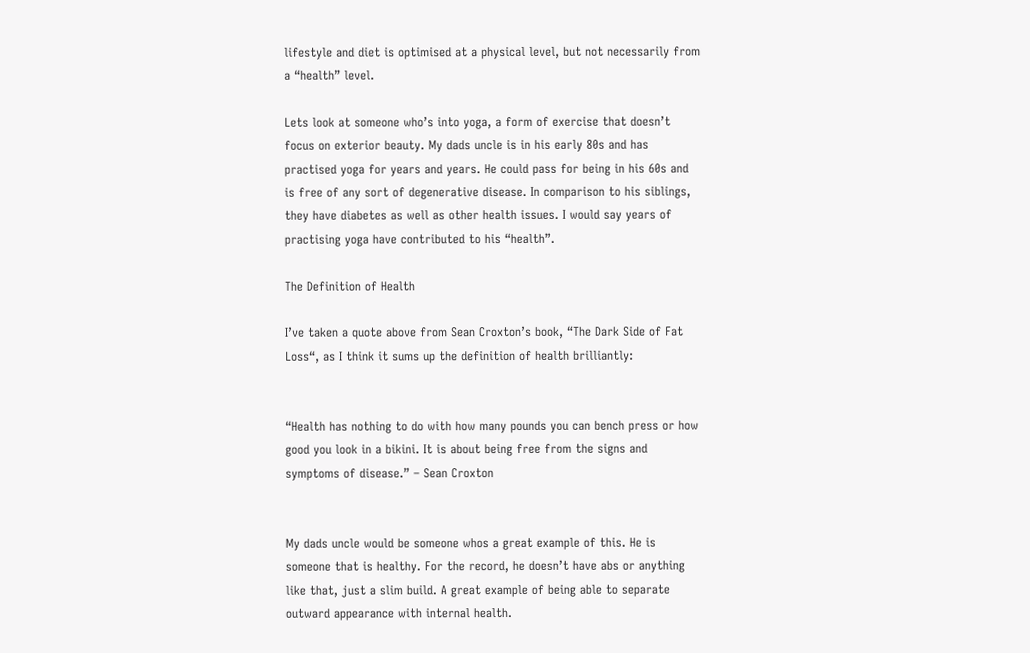lifestyle and diet is optimised at a physical level, but not necessarily from a “health” level.

Lets look at someone who’s into yoga, a form of exercise that doesn’t focus on exterior beauty. My dads uncle is in his early 80s and has practised yoga for years and years. He could pass for being in his 60s and is free of any sort of degenerative disease. In comparison to his siblings, they have diabetes as well as other health issues. I would say years of practising yoga have contributed to his “health”.

The Definition of Health

I’ve taken a quote above from Sean Croxton’s book, “The Dark Side of Fat Loss“, as I think it sums up the definition of health brilliantly:


“Health has nothing to do with how many pounds you can bench press or how good you look in a bikini. It is about being free from the signs and symptoms of disease.” – Sean Croxton


My dads uncle would be someone whos a great example of this. He is someone that is healthy. For the record, he doesn’t have abs or anything like that, just a slim build. A great example of being able to separate outward appearance with internal health.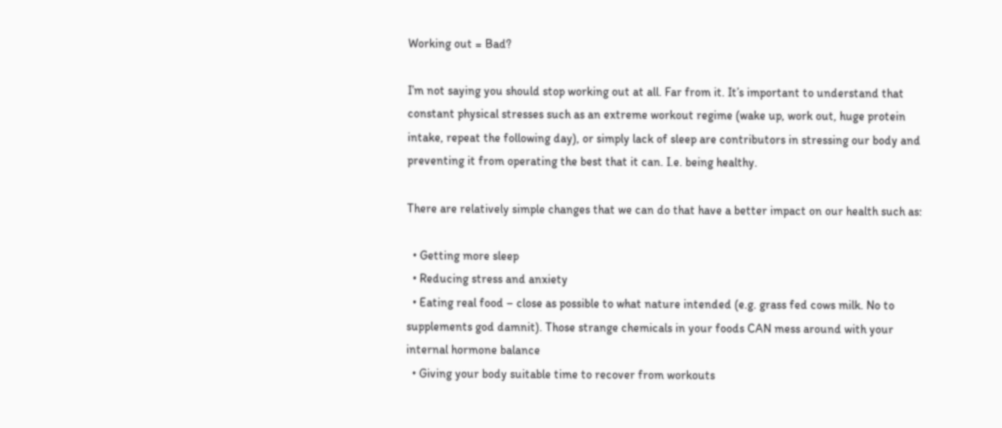Working out = Bad?

I’m not saying you should stop working out at all. Far from it. It’s important to understand that constant physical stresses such as an extreme workout regime (wake up, work out, huge protein intake, repeat the following day), or simply lack of sleep are contributors in stressing our body and preventing it from operating the best that it can. I.e. being healthy.

There are relatively simple changes that we can do that have a better impact on our health such as:

  • Getting more sleep
  • Reducing stress and anxiety
  • Eating real food – close as possible to what nature intended (e.g. grass fed cows milk. No to supplements god damnit). Those strange chemicals in your foods CAN mess around with your internal hormone balance
  • Giving your body suitable time to recover from workouts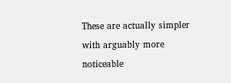These are actually simpler with arguably more noticeable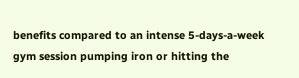benefits compared to an intense 5-days-a-week gym session pumping iron or hitting the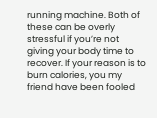running machine. Both of these can be overly stressful if you’re not giving your body time to recover. If your reason is to burn calories, you my friend have been fooled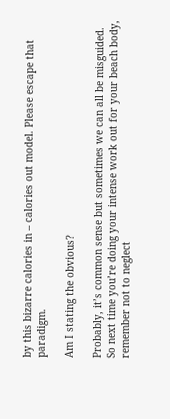by this bizarre calories in – calories out model. Please escape that paradigm.

Am I stating the obvious?

Probably, it’s common sense but sometimes we can all be misguided. So next time you’re doing your intense work out for your beach body, remember not to neglect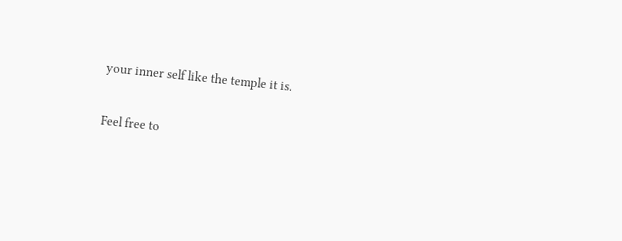your inner self like the temple it is.

Feel free to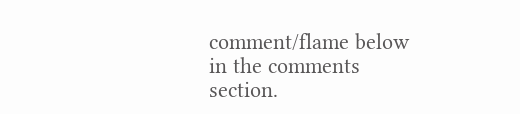comment/flame below in the comments section.